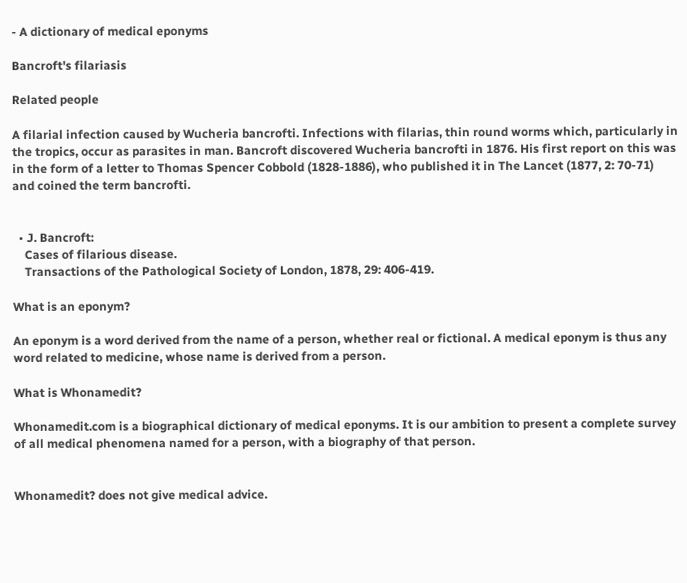- A dictionary of medical eponyms

Bancroft's filariasis

Related people

A filarial infection caused by Wucheria bancrofti. Infections with filarias, thin round worms which, particularly in the tropics, occur as parasites in man. Bancroft discovered Wucheria bancrofti in 1876. His first report on this was in the form of a letter to Thomas Spencer Cobbold (1828-1886), who published it in The Lancet (1877, 2: 70-71) and coined the term bancrofti.


  • J. Bancroft:
    Cases of filarious disease.
    Transactions of the Pathological Society of London, 1878, 29: 406-419.

What is an eponym?

An eponym is a word derived from the name of a person, whether real or fictional. A medical eponym is thus any word related to medicine, whose name is derived from a person.

What is Whonamedit?

Whonamedit.com is a biographical dictionary of medical eponyms. It is our ambition to present a complete survey of all medical phenomena named for a person, with a biography of that person.


Whonamedit? does not give medical advice.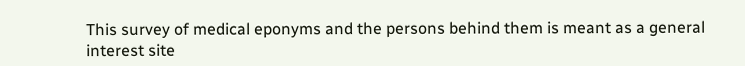This survey of medical eponyms and the persons behind them is meant as a general interest site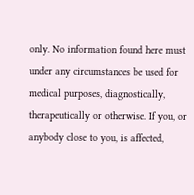only. No information found here must under any circumstances be used for medical purposes, diagnostically, therapeutically or otherwise. If you, or anybody close to you, is affected,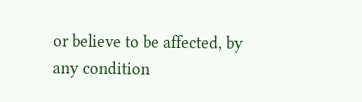or believe to be affected, by any condition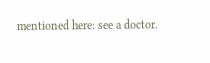mentioned here: see a doctor.